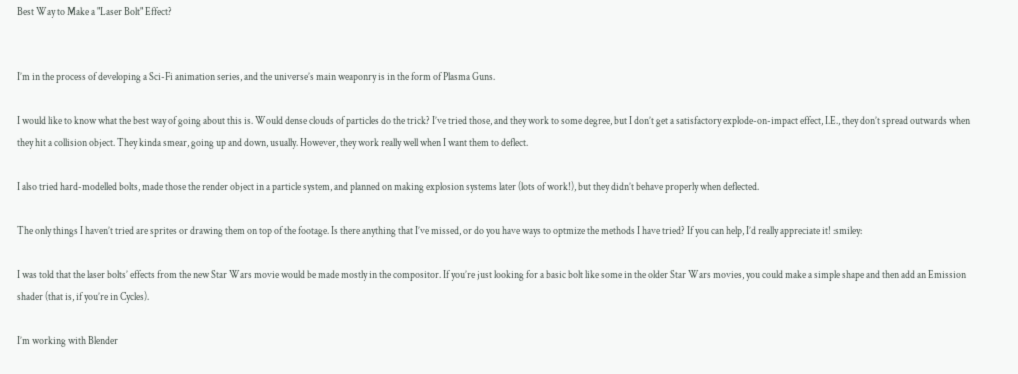Best Way to Make a "Laser Bolt" Effect?


I’m in the process of developing a Sci-Fi animation series, and the universe’s main weaponry is in the form of Plasma Guns.

I would like to know what the best way of going about this is. Would dense clouds of particles do the trick? I’ve tried those, and they work to some degree, but I don’t get a satisfactory explode-on-impact effect, I.E., they don’t spread outwards when they hit a collision object. They kinda smear, going up and down, usually. However, they work really well when I want them to deflect.

I also tried hard-modelled bolts, made those the render object in a particle system, and planned on making explosion systems later (lots of work!), but they didn’t behave properly when deflected.

The only things I haven’t tried are sprites or drawing them on top of the footage. Is there anything that I’ve missed, or do you have ways to optmize the methods I have tried? If you can help, I’d really appreciate it! :smiley:

I was told that the laser bolts’ effects from the new Star Wars movie would be made mostly in the compositor. If you’re just looking for a basic bolt like some in the older Star Wars movies, you could make a simple shape and then add an Emission shader (that is, if you’re in Cycles).

I’m working with Blender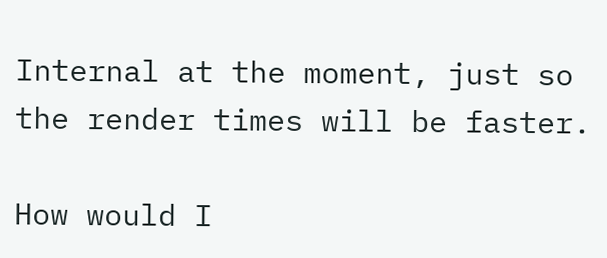Internal at the moment, just so the render times will be faster.

How would I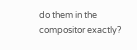do them in the compositor exactly?